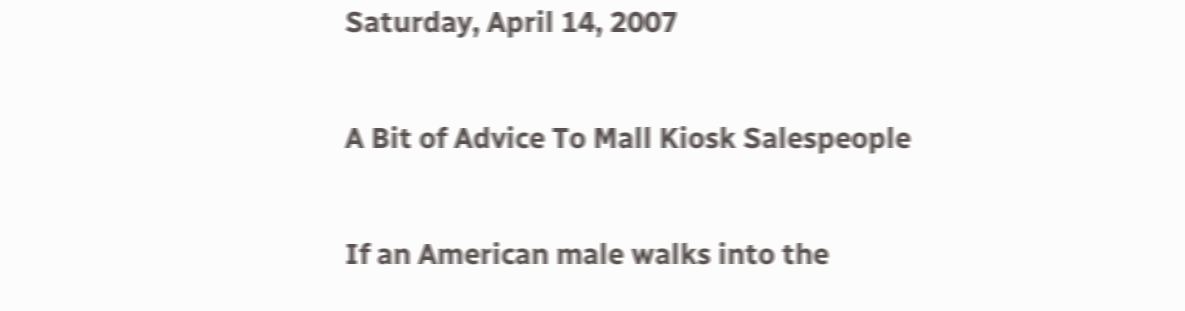Saturday, April 14, 2007

A Bit of Advice To Mall Kiosk Salespeople

If an American male walks into the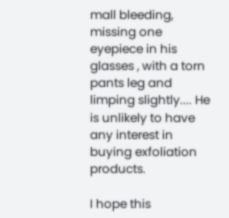mall bleeding, missing one eyepiece in his glasses , with a torn pants leg and limping slightly.... He is unlikely to have any interest in buying exfoliation products.

I hope this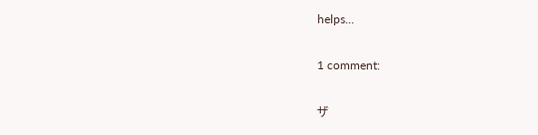helps...

1 comment:

ザ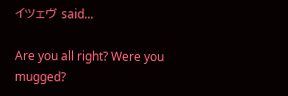イツェヴ said...

Are you all right? Were you mugged?